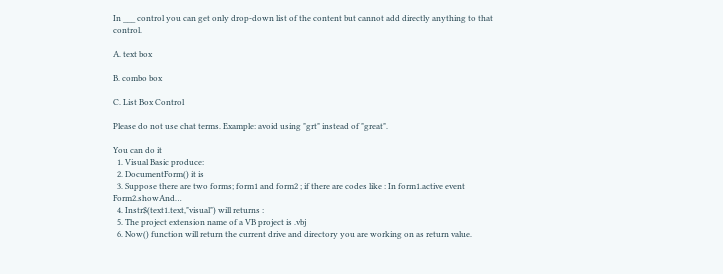In ___ control you can get only drop-down list of the content but cannot add directly anything to that control.

A. text box

B. combo box

C. List Box Control

Please do not use chat terms. Example: avoid using "grt" instead of "great".

You can do it
  1. Visual Basic produce:
  2. DocumentForm() it is
  3. Suppose there are two forms; form1 and form2 ; if there are codes like : In form1.active event Form2.showAnd…
  4. Instr$(text1.text,"visual") will returns :
  5. The project extension name of a VB project is .vbj
  6. Now() function will return the current drive and directory you are working on as return value.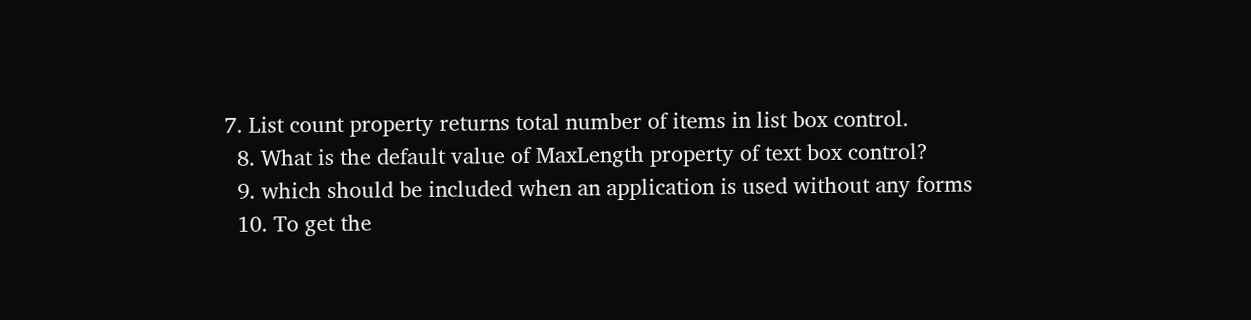7. List count property returns total number of items in list box control.
  8. What is the default value of MaxLength property of text box control?
  9. which should be included when an application is used without any forms
  10. To get the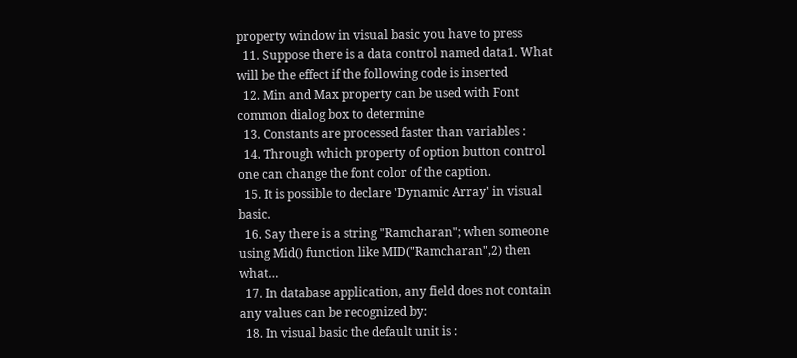property window in visual basic you have to press
  11. Suppose there is a data control named data1. What will be the effect if the following code is inserted
  12. Min and Max property can be used with Font common dialog box to determine
  13. Constants are processed faster than variables :
  14. Through which property of option button control one can change the font color of the caption.
  15. It is possible to declare 'Dynamic Array' in visual basic.
  16. Say there is a string "Ramcharan"; when someone using Mid() function like MID("Ramcharan",2) then what…
  17. In database application, any field does not contain any values can be recognized by:
  18. In visual basic the default unit is :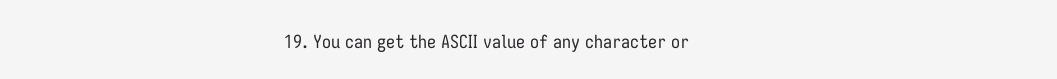19. You can get the ASCII value of any character or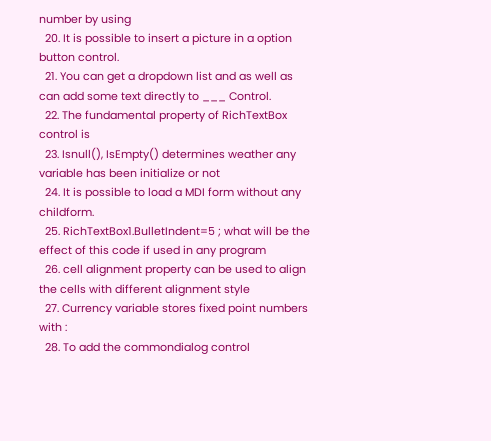number by using
  20. It is possible to insert a picture in a option button control.
  21. You can get a dropdown list and as well as can add some text directly to ___ Control.
  22. The fundamental property of RichTextBox control is
  23. Isnull(), IsEmpty() determines weather any variable has been initialize or not
  24. It is possible to load a MDI form without any childform.
  25. RichTextBox1.BulletIndent=5 ; what will be the effect of this code if used in any program
  26. cell alignment property can be used to align the cells with different alignment style
  27. Currency variable stores fixed point numbers with :
  28. To add the commondialog control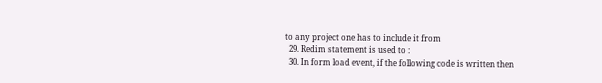to any project one has to include it from
  29. Redim statement is used to :
  30. In form load event, if the following code is written then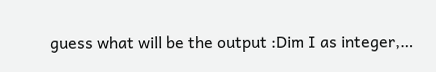guess what will be the output :Dim I as integer,…